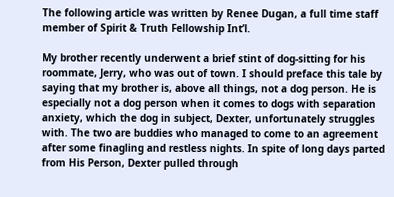The following article was written by Renee Dugan, a full time staff member of Spirit & Truth Fellowship Int’l.

My brother recently underwent a brief stint of dog-sitting for his roommate, Jerry, who was out of town. I should preface this tale by saying that my brother is, above all things, not a dog person. He is especially not a dog person when it comes to dogs with separation anxiety, which the dog in subject, Dexter, unfortunately struggles with. The two are buddies who managed to come to an agreement after some finagling and restless nights. In spite of long days parted from His Person, Dexter pulled through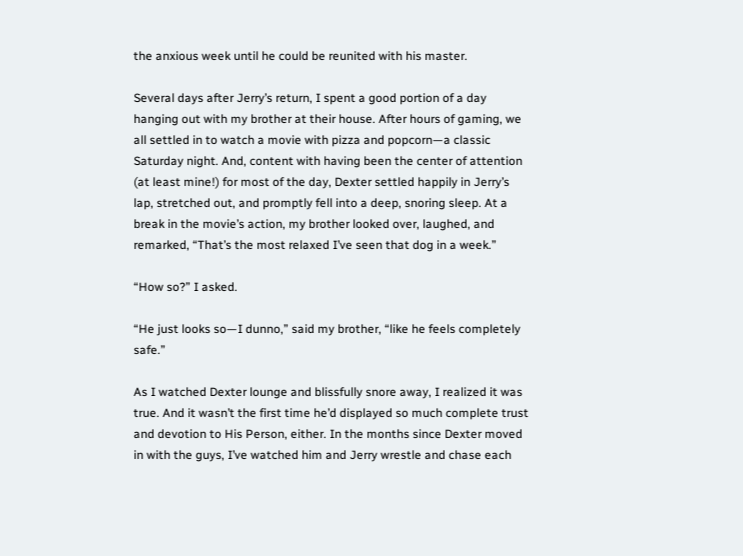the anxious week until he could be reunited with his master.

Several days after Jerry’s return, I spent a good portion of a day hanging out with my brother at their house. After hours of gaming, we all settled in to watch a movie with pizza and popcorn—a classic Saturday night. And, content with having been the center of attention (at least mine!) for most of the day, Dexter settled happily in Jerry’s lap, stretched out, and promptly fell into a deep, snoring sleep. At a break in the movie’s action, my brother looked over, laughed, and remarked, “That’s the most relaxed I’ve seen that dog in a week.”

“How so?” I asked.

“He just looks so—I dunno,” said my brother, “like he feels completely safe.”

As I watched Dexter lounge and blissfully snore away, I realized it was true. And it wasn’t the first time he’d displayed so much complete trust and devotion to His Person, either. In the months since Dexter moved in with the guys, I’ve watched him and Jerry wrestle and chase each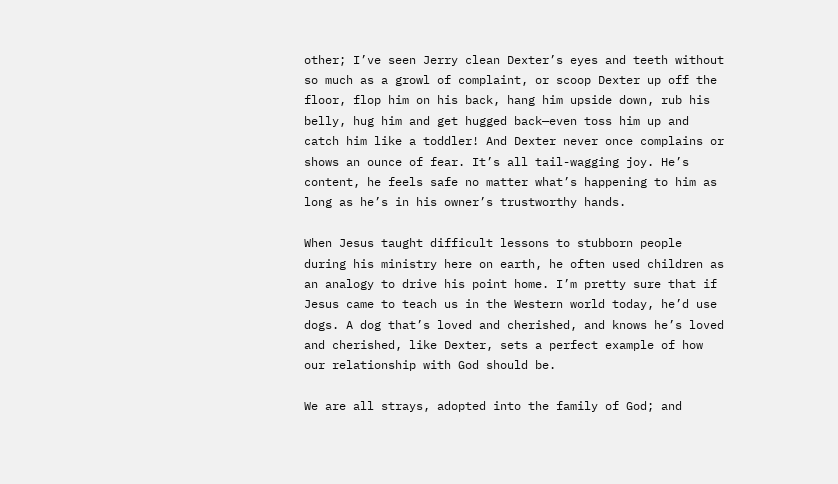other; I’ve seen Jerry clean Dexter’s eyes and teeth without so much as a growl of complaint, or scoop Dexter up off the floor, flop him on his back, hang him upside down, rub his belly, hug him and get hugged back—even toss him up and catch him like a toddler! And Dexter never once complains or shows an ounce of fear. It’s all tail-wagging joy. He’s content, he feels safe no matter what’s happening to him as long as he’s in his owner’s trustworthy hands.

When Jesus taught difficult lessons to stubborn people during his ministry here on earth, he often used children as an analogy to drive his point home. I’m pretty sure that if Jesus came to teach us in the Western world today, he’d use dogs. A dog that’s loved and cherished, and knows he’s loved and cherished, like Dexter, sets a perfect example of how our relationship with God should be.

We are all strays, adopted into the family of God; and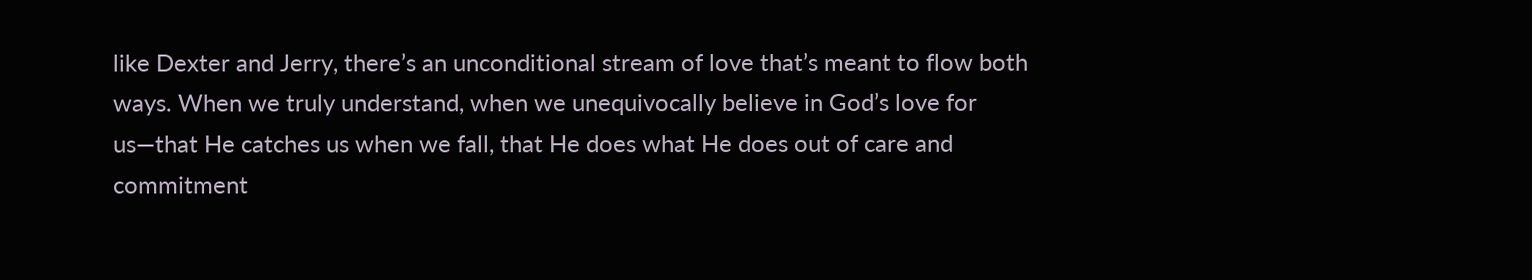like Dexter and Jerry, there’s an unconditional stream of love that’s meant to flow both ways. When we truly understand, when we unequivocally believe in God’s love for us—that He catches us when we fall, that He does what He does out of care and commitment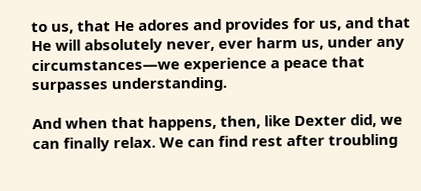to us, that He adores and provides for us, and that He will absolutely never, ever harm us, under any circumstances—we experience a peace that surpasses understanding.

And when that happens, then, like Dexter did, we can finally relax. We can find rest after troubling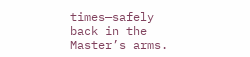times—safely back in the Master’s arms.